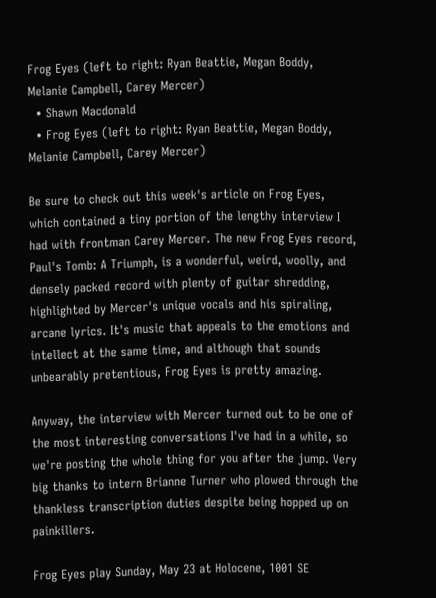Frog Eyes (left to right: Ryan Beattie, Megan Boddy, Melanie Campbell, Carey Mercer)
  • Shawn Macdonald
  • Frog Eyes (left to right: Ryan Beattie, Megan Boddy, Melanie Campbell, Carey Mercer)

Be sure to check out this week's article on Frog Eyes, which contained a tiny portion of the lengthy interview I had with frontman Carey Mercer. The new Frog Eyes record, Paul's Tomb: A Triumph, is a wonderful, weird, woolly, and densely packed record with plenty of guitar shredding, highlighted by Mercer's unique vocals and his spiraling, arcane lyrics. It's music that appeals to the emotions and intellect at the same time, and although that sounds unbearably pretentious, Frog Eyes is pretty amazing.

Anyway, the interview with Mercer turned out to be one of the most interesting conversations I've had in a while, so we're posting the whole thing for you after the jump. Very big thanks to intern Brianne Turner who plowed through the thankless transcription duties despite being hopped up on painkillers.

Frog Eyes play Sunday, May 23 at Holocene, 1001 SE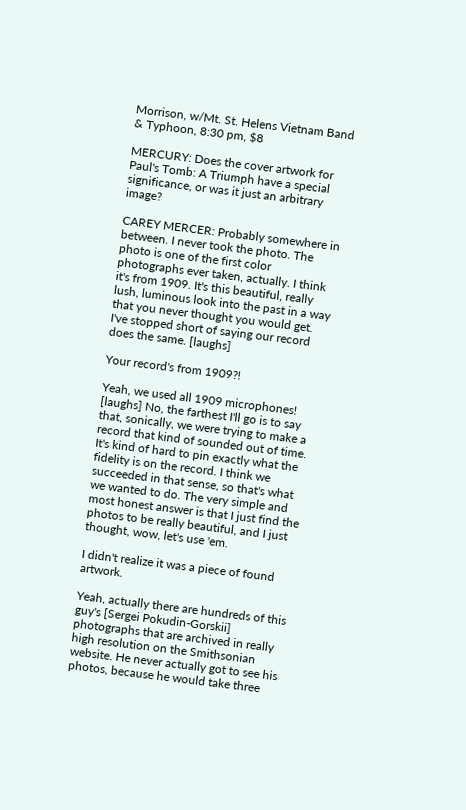Morrison, w/Mt. St. Helens Vietnam Band & Typhoon, 8:30 pm, $8

MERCURY: Does the cover artwork for Paul's Tomb: A Triumph have a special significance, or was it just an arbitrary image?

CAREY MERCER: Probably somewhere in between. I never took the photo. The photo is one of the first color photographs ever taken, actually. I think it's from 1909. It's this beautiful, really lush, luminous look into the past in a way that you never thought you would get. I've stopped short of saying our record does the same. [laughs]

Your record's from 1909?!

Yeah, we used all 1909 microphones! [laughs] No, the farthest I'll go is to say that, sonically, we were trying to make a record that kind of sounded out of time. It's kind of hard to pin exactly what the fidelity is on the record. I think we succeeded in that sense, so that's what we wanted to do. The very simple and most honest answer is that I just find the photos to be really beautiful, and I just thought, wow, let's use 'em.

I didn't realize it was a piece of found artwork.

Yeah, actually there are hundreds of this guy's [Sergei Pokudin-Gorskii] photographs that are archived in really high resolution on the Smithsonian website. He never actually got to see his photos, because he would take three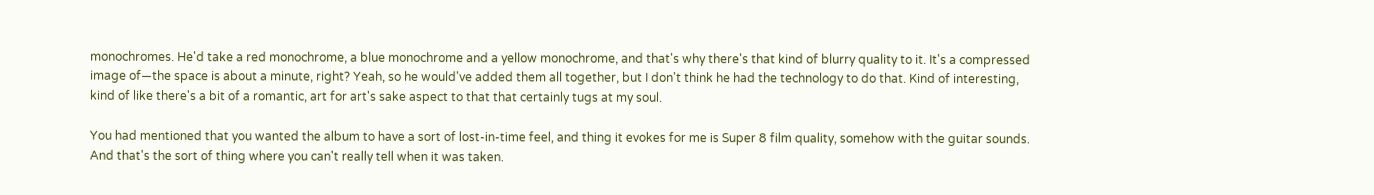monochromes. He'd take a red monochrome, a blue monochrome and a yellow monochrome, and that's why there's that kind of blurry quality to it. It's a compressed image of—the space is about a minute, right? Yeah, so he would've added them all together, but I don't think he had the technology to do that. Kind of interesting, kind of like there's a bit of a romantic, art for art's sake aspect to that that certainly tugs at my soul.

You had mentioned that you wanted the album to have a sort of lost-in-time feel, and thing it evokes for me is Super 8 film quality, somehow with the guitar sounds. And that's the sort of thing where you can't really tell when it was taken.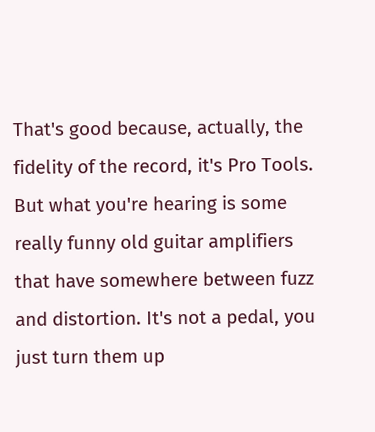That's good because, actually, the fidelity of the record, it's Pro Tools. But what you're hearing is some really funny old guitar amplifiers that have somewhere between fuzz and distortion. It's not a pedal, you just turn them up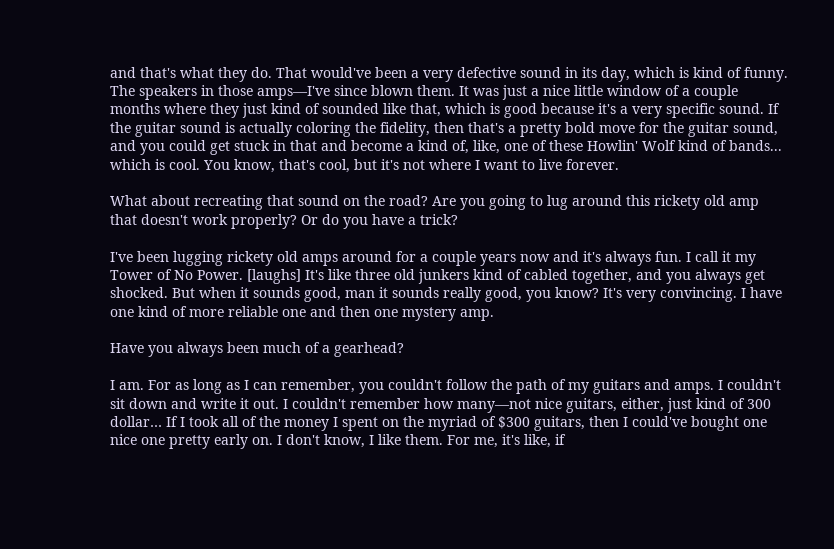and that's what they do. That would've been a very defective sound in its day, which is kind of funny. The speakers in those amps—I've since blown them. It was just a nice little window of a couple months where they just kind of sounded like that, which is good because it's a very specific sound. If the guitar sound is actually coloring the fidelity, then that's a pretty bold move for the guitar sound, and you could get stuck in that and become a kind of, like, one of these Howlin' Wolf kind of bands... which is cool. You know, that's cool, but it's not where I want to live forever.

What about recreating that sound on the road? Are you going to lug around this rickety old amp that doesn't work properly? Or do you have a trick?

I've been lugging rickety old amps around for a couple years now and it's always fun. I call it my Tower of No Power. [laughs] It's like three old junkers kind of cabled together, and you always get shocked. But when it sounds good, man it sounds really good, you know? It's very convincing. I have one kind of more reliable one and then one mystery amp.

Have you always been much of a gearhead?

I am. For as long as I can remember, you couldn't follow the path of my guitars and amps. I couldn't sit down and write it out. I couldn't remember how many—not nice guitars, either, just kind of 300 dollar… If I took all of the money I spent on the myriad of $300 guitars, then I could've bought one nice one pretty early on. I don't know, I like them. For me, it's like, if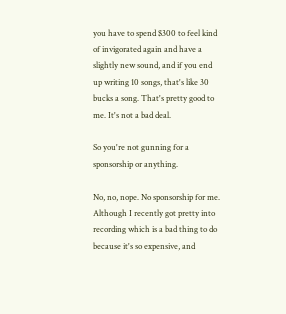you have to spend $300 to feel kind of invigorated again and have a slightly new sound, and if you end up writing 10 songs, that's like 30 bucks a song. That's pretty good to me. It's not a bad deal.

So you're not gunning for a sponsorship or anything.

No, no, nope. No sponsorship for me. Although I recently got pretty into recording which is a bad thing to do because it's so expensive, and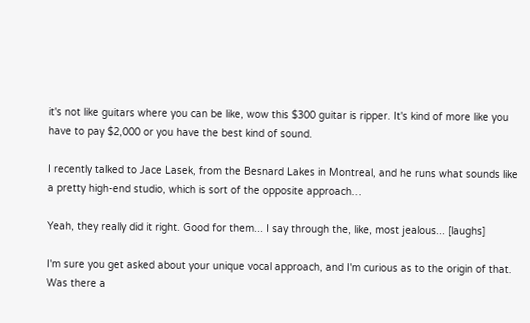it's not like guitars where you can be like, wow this $300 guitar is ripper. It's kind of more like you have to pay $2,000 or you have the best kind of sound.

I recently talked to Jace Lasek, from the Besnard Lakes in Montreal, and he runs what sounds like a pretty high-end studio, which is sort of the opposite approach…

Yeah, they really did it right. Good for them... I say through the, like, most jealous... [laughs]

I'm sure you get asked about your unique vocal approach, and I'm curious as to the origin of that. Was there a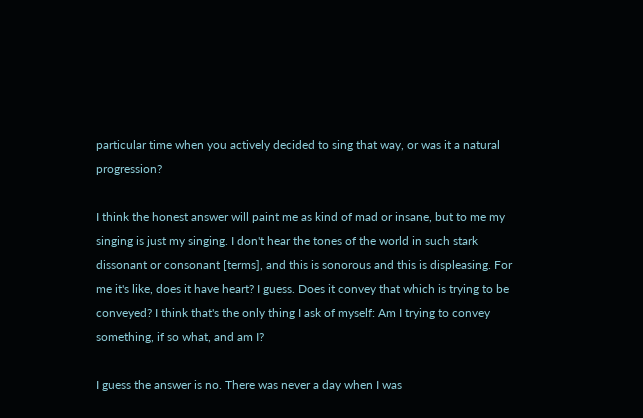particular time when you actively decided to sing that way, or was it a natural progression?

I think the honest answer will paint me as kind of mad or insane, but to me my singing is just my singing. I don't hear the tones of the world in such stark dissonant or consonant [terms], and this is sonorous and this is displeasing. For me it's like, does it have heart? I guess. Does it convey that which is trying to be conveyed? I think that's the only thing I ask of myself: Am I trying to convey something, if so what, and am I?

I guess the answer is no. There was never a day when I was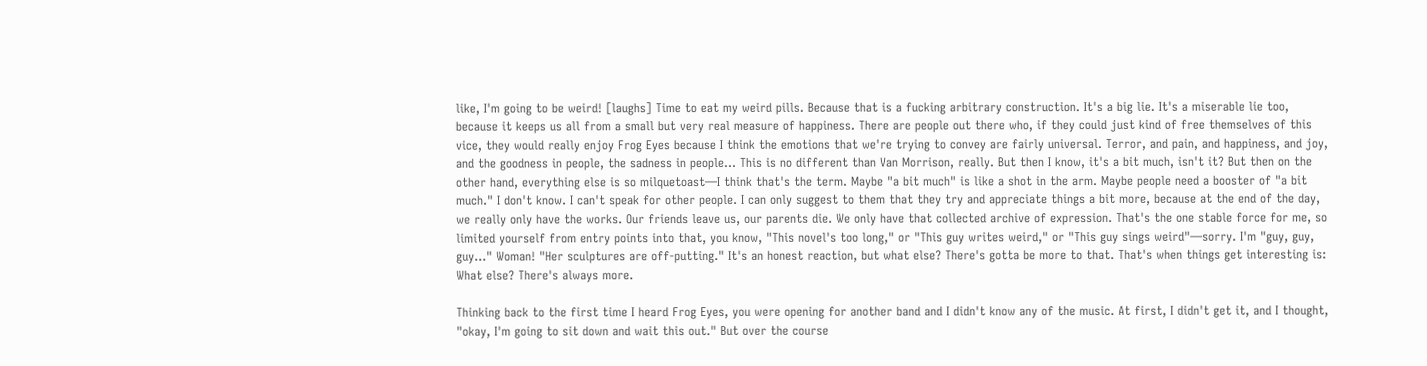like, I'm going to be weird! [laughs] Time to eat my weird pills. Because that is a fucking arbitrary construction. It's a big lie. It's a miserable lie too, because it keeps us all from a small but very real measure of happiness. There are people out there who, if they could just kind of free themselves of this vice, they would really enjoy Frog Eyes because I think the emotions that we're trying to convey are fairly universal. Terror, and pain, and happiness, and joy, and the goodness in people, the sadness in people... This is no different than Van Morrison, really. But then I know, it's a bit much, isn't it? But then on the other hand, everything else is so milquetoast—I think that's the term. Maybe "a bit much" is like a shot in the arm. Maybe people need a booster of "a bit much." I don't know. I can't speak for other people. I can only suggest to them that they try and appreciate things a bit more, because at the end of the day, we really only have the works. Our friends leave us, our parents die. We only have that collected archive of expression. That's the one stable force for me, so limited yourself from entry points into that, you know, "This novel's too long," or "This guy writes weird," or "This guy sings weird"—sorry. I'm "guy, guy, guy…" Woman! "Her sculptures are off-putting." It's an honest reaction, but what else? There's gotta be more to that. That's when things get interesting is: What else? There's always more.

Thinking back to the first time I heard Frog Eyes, you were opening for another band and I didn't know any of the music. At first, I didn't get it, and I thought, "okay, I'm going to sit down and wait this out." But over the course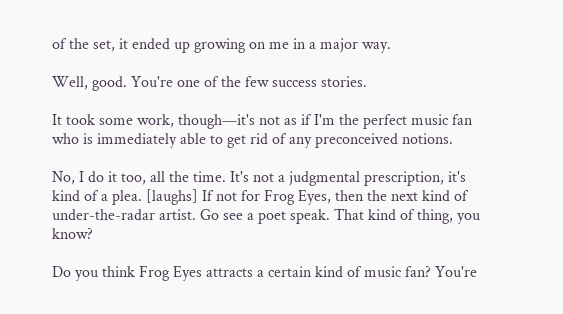of the set, it ended up growing on me in a major way.

Well, good. You're one of the few success stories.

It took some work, though—it's not as if I'm the perfect music fan who is immediately able to get rid of any preconceived notions.

No, I do it too, all the time. It's not a judgmental prescription, it's kind of a plea. [laughs] If not for Frog Eyes, then the next kind of under-the-radar artist. Go see a poet speak. That kind of thing, you know?

Do you think Frog Eyes attracts a certain kind of music fan? You're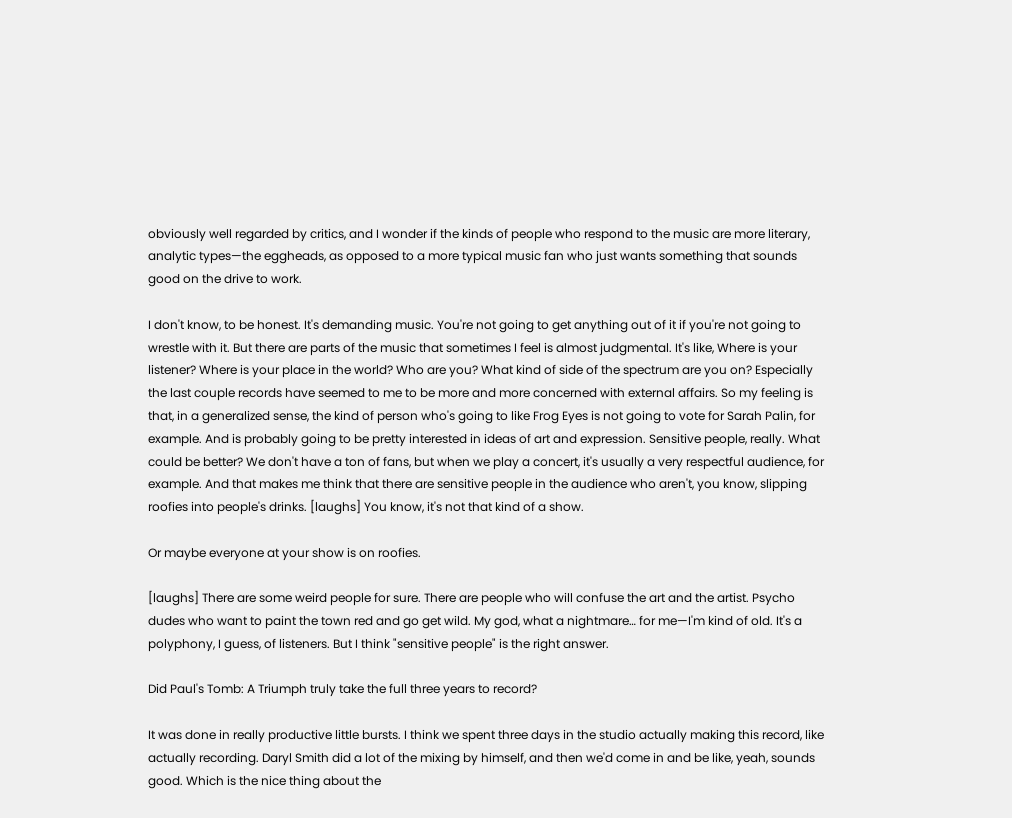obviously well regarded by critics, and I wonder if the kinds of people who respond to the music are more literary, analytic types—the eggheads, as opposed to a more typical music fan who just wants something that sounds good on the drive to work.

I don't know, to be honest. It's demanding music. You're not going to get anything out of it if you're not going to wrestle with it. But there are parts of the music that sometimes I feel is almost judgmental. It's like, Where is your listener? Where is your place in the world? Who are you? What kind of side of the spectrum are you on? Especially the last couple records have seemed to me to be more and more concerned with external affairs. So my feeling is that, in a generalized sense, the kind of person who's going to like Frog Eyes is not going to vote for Sarah Palin, for example. And is probably going to be pretty interested in ideas of art and expression. Sensitive people, really. What could be better? We don't have a ton of fans, but when we play a concert, it's usually a very respectful audience, for example. And that makes me think that there are sensitive people in the audience who aren't, you know, slipping roofies into people's drinks. [laughs] You know, it's not that kind of a show.

Or maybe everyone at your show is on roofies.

[laughs] There are some weird people for sure. There are people who will confuse the art and the artist. Psycho dudes who want to paint the town red and go get wild. My god, what a nightmare… for me—I'm kind of old. It's a polyphony, I guess, of listeners. But I think "sensitive people" is the right answer.

Did Paul's Tomb: A Triumph truly take the full three years to record?

It was done in really productive little bursts. I think we spent three days in the studio actually making this record, like actually recording. Daryl Smith did a lot of the mixing by himself, and then we'd come in and be like, yeah, sounds good. Which is the nice thing about the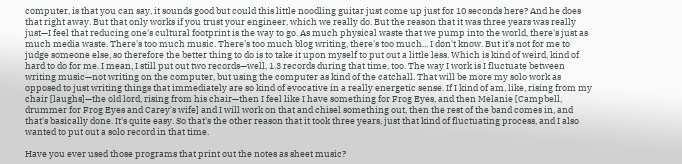computer, is that you can say, it sounds good but could this little noodling guitar just come up just for 10 seconds here? And he does that right away. But that only works if you trust your engineer, which we really do. But the reason that it was three years was really just—I feel that reducing one's cultural footprint is the way to go. As much physical waste that we pump into the world, there's just as much media waste. There's too much music. There's too much blog writing, there's too much... I don't know. But it's not for me to judge someone else, so therefore the better thing to do is to take it upon myself to put out a little less. Which is kind of weird, kind of hard to do for me. I mean, I still put out two records—well, 1.3 records during that time, too. The way I work is I fluctuate between writing music—not writing on the computer, but using the computer as kind of the catchall. That will be more my solo work as opposed to just writing things that immediately are so kind of evocative in a really energetic sense. If I kind of am, like, rising from my chair [laughs]—the old lord, rising from his chair—then I feel like I have something for Frog Eyes, and then Melanie [Campbell, drummer for Frog Eyes and Carey's wife] and I will work on that and chisel something out, then the rest of the band comes in, and that's basically done. It's quite easy. So that's the other reason that it took three years, just that kind of fluctuating process, and I also wanted to put out a solo record in that time.

Have you ever used those programs that print out the notes as sheet music?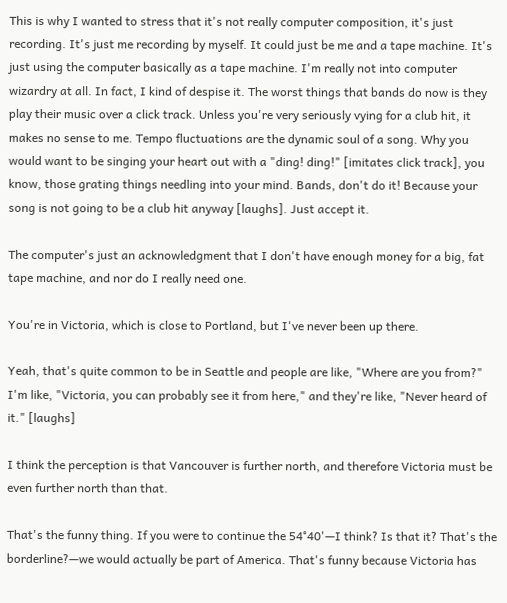This is why I wanted to stress that it's not really computer composition, it's just recording. It's just me recording by myself. It could just be me and a tape machine. It's just using the computer basically as a tape machine. I'm really not into computer wizardry at all. In fact, I kind of despise it. The worst things that bands do now is they play their music over a click track. Unless you're very seriously vying for a club hit, it makes no sense to me. Tempo fluctuations are the dynamic soul of a song. Why you would want to be singing your heart out with a "ding! ding!" [imitates click track], you know, those grating things needling into your mind. Bands, don't do it! Because your song is not going to be a club hit anyway [laughs]. Just accept it.

The computer's just an acknowledgment that I don't have enough money for a big, fat tape machine, and nor do I really need one.

You're in Victoria, which is close to Portland, but I've never been up there.

Yeah, that's quite common to be in Seattle and people are like, "Where are you from?" I'm like, "Victoria, you can probably see it from here," and they're like, "Never heard of it." [laughs]

I think the perception is that Vancouver is further north, and therefore Victoria must be even further north than that.

That's the funny thing. If you were to continue the 54°40'—I think? Is that it? That's the borderline?—we would actually be part of America. That's funny because Victoria has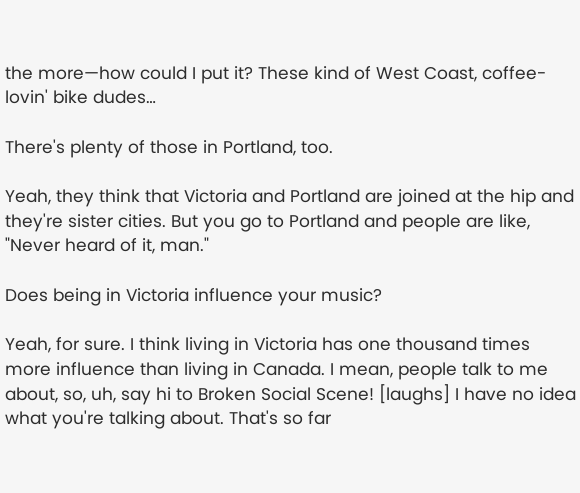the more—how could I put it? These kind of West Coast, coffee-lovin' bike dudes…

There's plenty of those in Portland, too.

Yeah, they think that Victoria and Portland are joined at the hip and they're sister cities. But you go to Portland and people are like, "Never heard of it, man."

Does being in Victoria influence your music?

Yeah, for sure. I think living in Victoria has one thousand times more influence than living in Canada. I mean, people talk to me about, so, uh, say hi to Broken Social Scene! [laughs] I have no idea what you're talking about. That's so far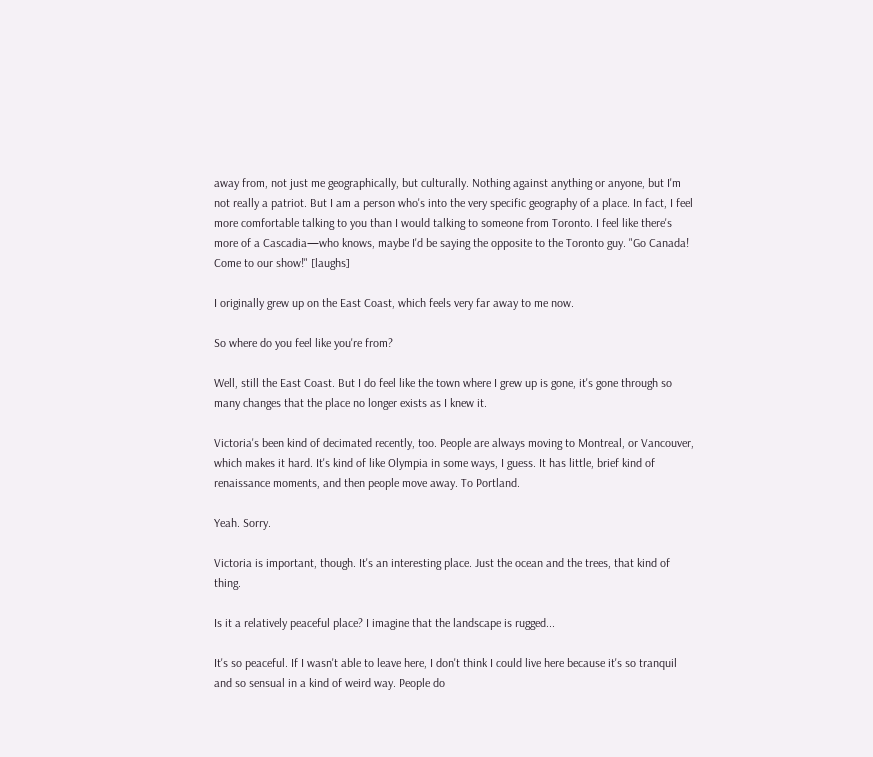away from, not just me geographically, but culturally. Nothing against anything or anyone, but I'm not really a patriot. But I am a person who's into the very specific geography of a place. In fact, I feel more comfortable talking to you than I would talking to someone from Toronto. I feel like there's more of a Cascadia—who knows, maybe I'd be saying the opposite to the Toronto guy. "Go Canada! Come to our show!" [laughs]

I originally grew up on the East Coast, which feels very far away to me now.

So where do you feel like you're from?

Well, still the East Coast. But I do feel like the town where I grew up is gone, it's gone through so many changes that the place no longer exists as I knew it.

Victoria's been kind of decimated recently, too. People are always moving to Montreal, or Vancouver, which makes it hard. It's kind of like Olympia in some ways, I guess. It has little, brief kind of renaissance moments, and then people move away. To Portland.

Yeah. Sorry.

Victoria is important, though. It's an interesting place. Just the ocean and the trees, that kind of thing.

Is it a relatively peaceful place? I imagine that the landscape is rugged...

It's so peaceful. If I wasn't able to leave here, I don't think I could live here because it's so tranquil and so sensual in a kind of weird way. People do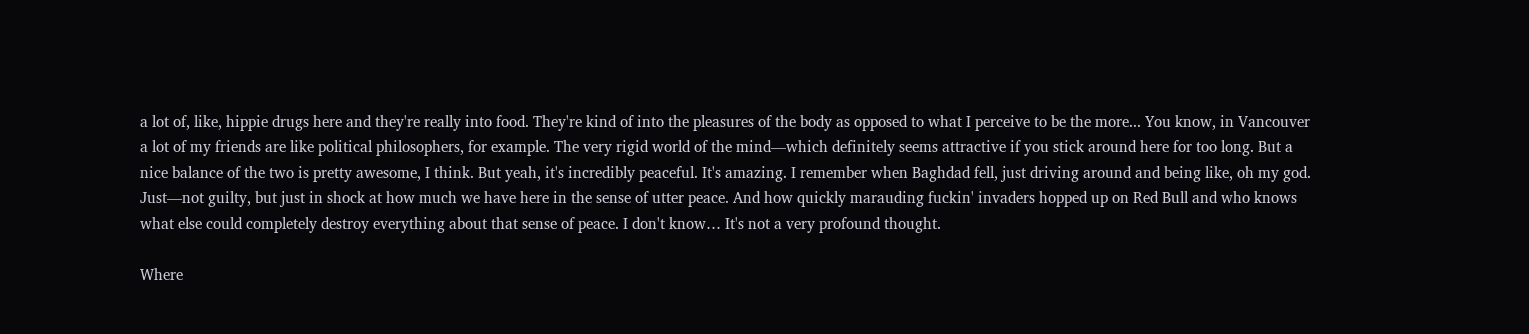a lot of, like, hippie drugs here and they're really into food. They're kind of into the pleasures of the body as opposed to what I perceive to be the more... You know, in Vancouver a lot of my friends are like political philosophers, for example. The very rigid world of the mind—which definitely seems attractive if you stick around here for too long. But a nice balance of the two is pretty awesome, I think. But yeah, it's incredibly peaceful. It's amazing. I remember when Baghdad fell, just driving around and being like, oh my god. Just—not guilty, but just in shock at how much we have here in the sense of utter peace. And how quickly marauding fuckin' invaders hopped up on Red Bull and who knows what else could completely destroy everything about that sense of peace. I don't know… It's not a very profound thought.

Where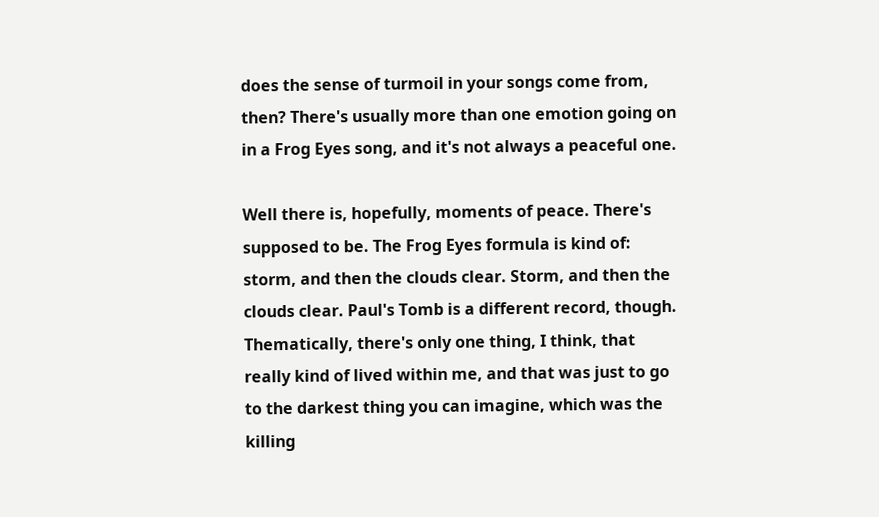does the sense of turmoil in your songs come from, then? There's usually more than one emotion going on in a Frog Eyes song, and it's not always a peaceful one.

Well there is, hopefully, moments of peace. There's supposed to be. The Frog Eyes formula is kind of: storm, and then the clouds clear. Storm, and then the clouds clear. Paul's Tomb is a different record, though. Thematically, there's only one thing, I think, that really kind of lived within me, and that was just to go to the darkest thing you can imagine, which was the killing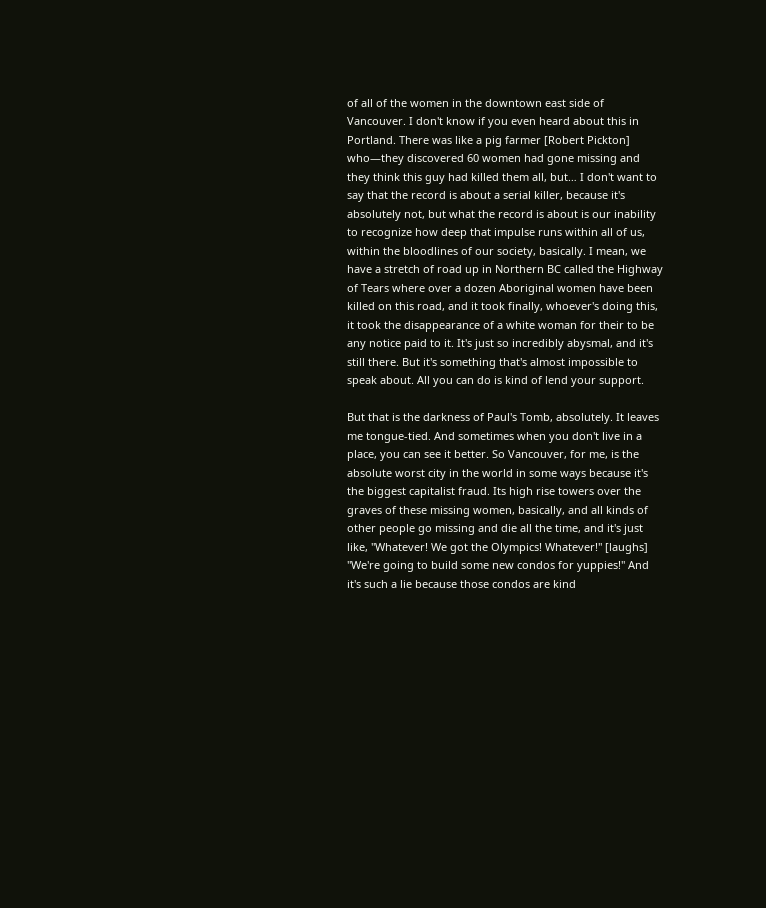of all of the women in the downtown east side of Vancouver. I don't know if you even heard about this in Portland. There was like a pig farmer [Robert Pickton] who—they discovered 60 women had gone missing and they think this guy had killed them all, but… I don't want to say that the record is about a serial killer, because it's absolutely not, but what the record is about is our inability to recognize how deep that impulse runs within all of us, within the bloodlines of our society, basically. I mean, we have a stretch of road up in Northern BC called the Highway of Tears where over a dozen Aboriginal women have been killed on this road, and it took finally, whoever's doing this, it took the disappearance of a white woman for their to be any notice paid to it. It's just so incredibly abysmal, and it's still there. But it's something that's almost impossible to speak about. All you can do is kind of lend your support.

But that is the darkness of Paul's Tomb, absolutely. It leaves me tongue-tied. And sometimes when you don't live in a place, you can see it better. So Vancouver, for me, is the absolute worst city in the world in some ways because it's the biggest capitalist fraud. Its high rise towers over the graves of these missing women, basically, and all kinds of other people go missing and die all the time, and it's just like, "Whatever! We got the Olympics! Whatever!" [laughs] "We're going to build some new condos for yuppies!" And it's such a lie because those condos are kind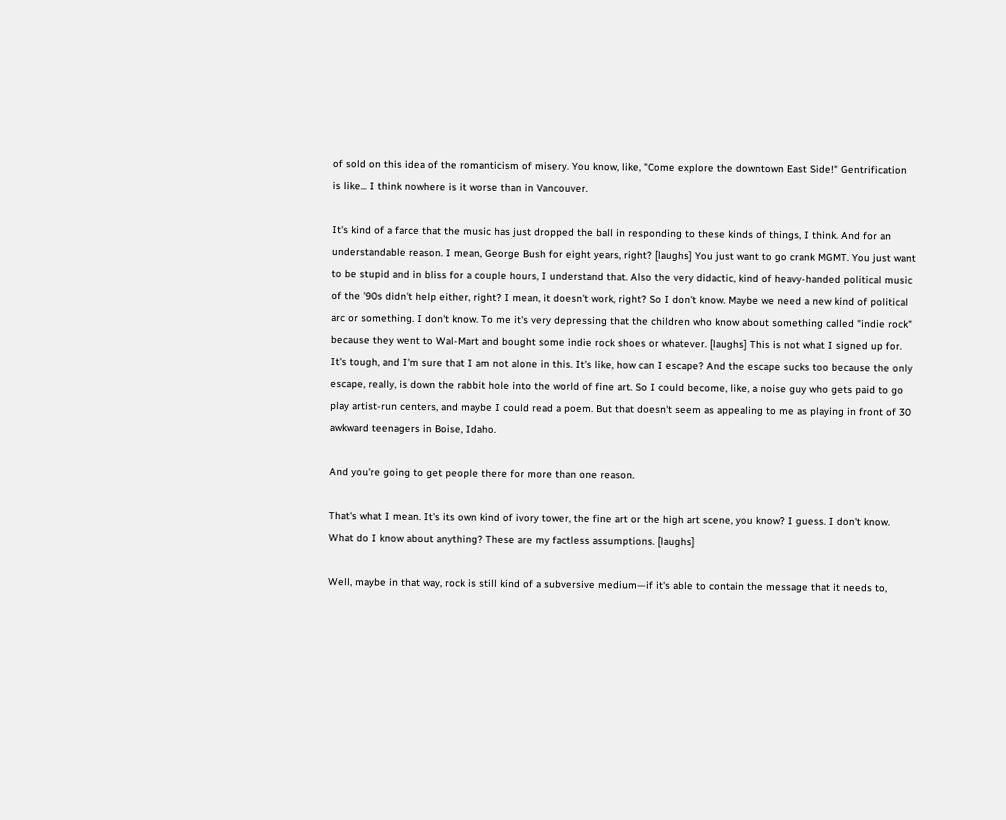of sold on this idea of the romanticism of misery. You know, like, "Come explore the downtown East Side!" Gentrification is like... I think nowhere is it worse than in Vancouver.

It's kind of a farce that the music has just dropped the ball in responding to these kinds of things, I think. And for an understandable reason. I mean, George Bush for eight years, right? [laughs] You just want to go crank MGMT. You just want to be stupid and in bliss for a couple hours, I understand that. Also the very didactic, kind of heavy-handed political music of the '90s didn't help either, right? I mean, it doesn't work, right? So I don't know. Maybe we need a new kind of political arc or something. I don't know. To me it's very depressing that the children who know about something called "indie rock" because they went to Wal-Mart and bought some indie rock shoes or whatever. [laughs] This is not what I signed up for. It's tough, and I'm sure that I am not alone in this. It's like, how can I escape? And the escape sucks too because the only escape, really, is down the rabbit hole into the world of fine art. So I could become, like, a noise guy who gets paid to go play artist-run centers, and maybe I could read a poem. But that doesn't seem as appealing to me as playing in front of 30 awkward teenagers in Boise, Idaho.

And you're going to get people there for more than one reason.

That's what I mean. It's its own kind of ivory tower, the fine art or the high art scene, you know? I guess. I don't know. What do I know about anything? These are my factless assumptions. [laughs]

Well, maybe in that way, rock is still kind of a subversive medium—if it's able to contain the message that it needs to,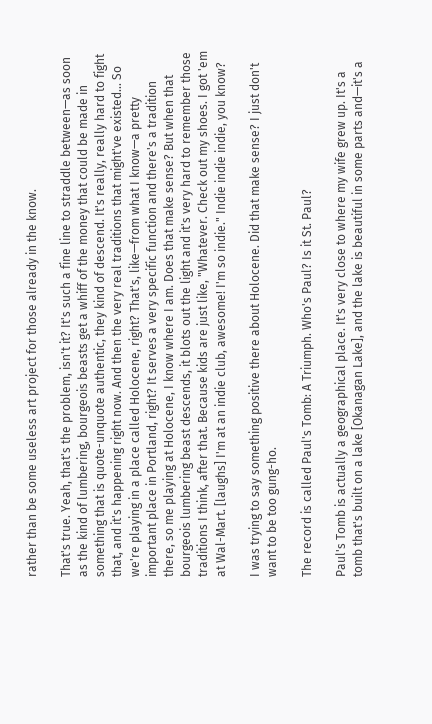rather than be some useless art project for those already in the know.

That's true. Yeah, that's the problem, isn't it? It's such a fine line to straddle between—as soon as the kind of lumbering, bourgeois beasts get a whiff of the money that could be made in something that is quote-unquote authentic, they kind of descend. It's really, really hard to fight that, and it's happening right now. And then the very real traditions that might've existed... So we're playing in a place called Holocene, right? That's, like—from what I know—a pretty important place in Portland, right? It serves a very specific function and there's a tradition there, so me playing at Holocene, I know where I am. Does that make sense? But when that bourgeois lumbering beast descends, it blots out the light and it's very hard to remember those traditions I think, after that. Because kids are just like, "Whatever. Check out my shoes. I got 'em at Wal-Mart. [laughs] I'm at an indie club, awesome! I'm so indie." Indie indie indie, you know?

I was trying to say something positive there about Holocene. Did that make sense? I just don't want to be too gung-ho.

The record is called Paul's Tomb: A Triumph. Who's Paul? Is it St. Paul?

Paul's Tomb is actually a geographical place. It's very close to where my wife grew up. It's a tomb that's built on a lake [Okanagan Lake], and the lake is beautiful in some parts and—it's a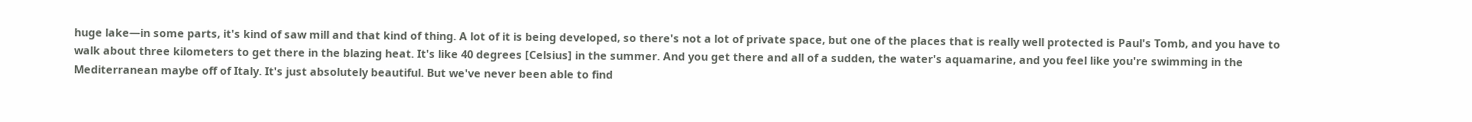huge lake—in some parts, it's kind of saw mill and that kind of thing. A lot of it is being developed, so there's not a lot of private space, but one of the places that is really well protected is Paul's Tomb, and you have to walk about three kilometers to get there in the blazing heat. It's like 40 degrees [Celsius] in the summer. And you get there and all of a sudden, the water's aquamarine, and you feel like you're swimming in the Mediterranean maybe off of Italy. It's just absolutely beautiful. But we've never been able to find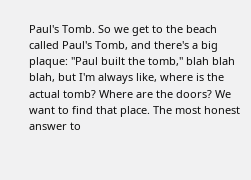Paul's Tomb. So we get to the beach called Paul's Tomb, and there's a big plaque: "Paul built the tomb," blah blah blah, but I'm always like, where is the actual tomb? Where are the doors? We want to find that place. The most honest answer to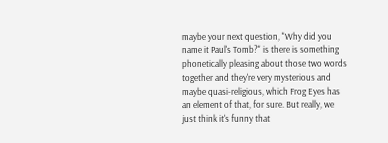maybe your next question, "Why did you name it Paul's Tomb?" is there is something phonetically pleasing about those two words together and they're very mysterious and maybe quasi-religious, which Frog Eyes has an element of that, for sure. But really, we just think it's funny that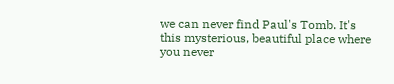we can never find Paul's Tomb. It's this mysterious, beautiful place where you never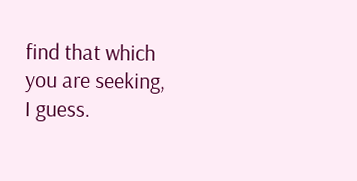find that which you are seeking, I guess.